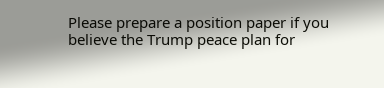Please prepare a position paper if you believe the Trump peace plan for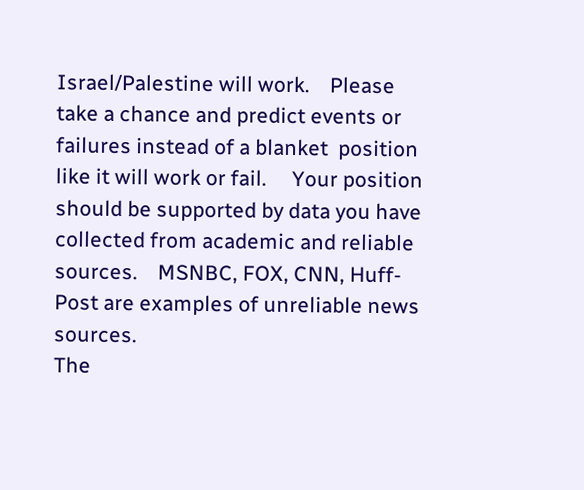Israel/Palestine will work.    Please take a chance and predict events or  failures instead of a blanket  position like it will work or fail.     Your position should be supported by data you have collected from academic and reliable sources.    MSNBC, FOX, CNN, Huff-Post are examples of unreliable news sources.
The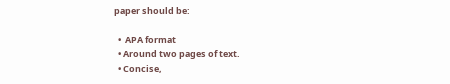paper should be:

  •  APA format
  • Around two pages of text.
  • Concise,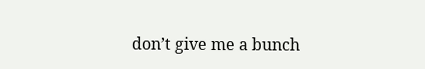don’t give me a bunch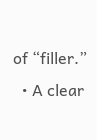of “filler.”
  • A clear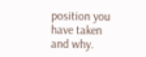position you have taken and why.